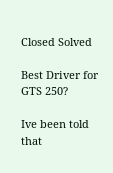Closed Solved

Best Driver for GTS 250?

Ive been told that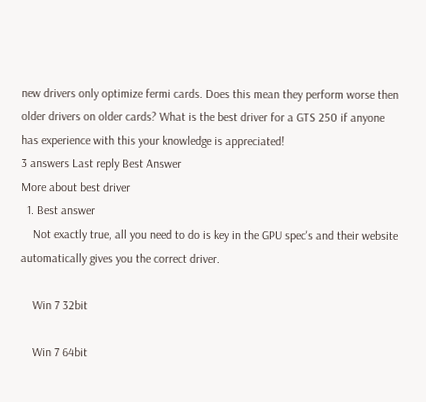new drivers only optimize fermi cards. Does this mean they perform worse then older drivers on older cards? What is the best driver for a GTS 250 if anyone has experience with this your knowledge is appreciated!
3 answers Last reply Best Answer
More about best driver
  1. Best answer
    Not exactly true, all you need to do is key in the GPU spec's and their website automatically gives you the correct driver.

    Win 7 32bit

    Win 7 64bit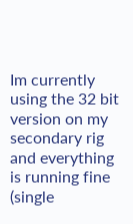Im currently using the 32 bit version on my secondary rig and everything is running fine (single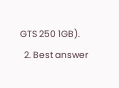GTS 250 1GB).
  2. Best answer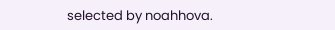selected by noahhova.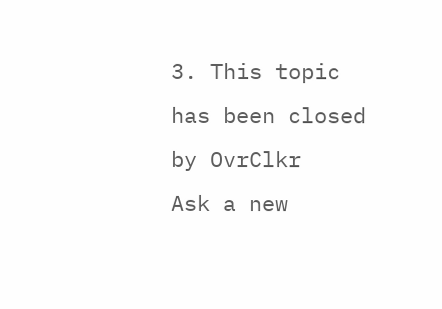3. This topic has been closed by OvrClkr
Ask a new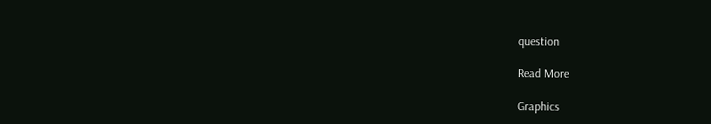question

Read More

Graphics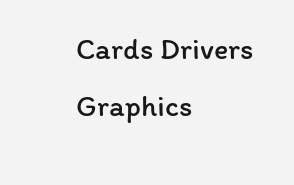Cards Drivers Graphics